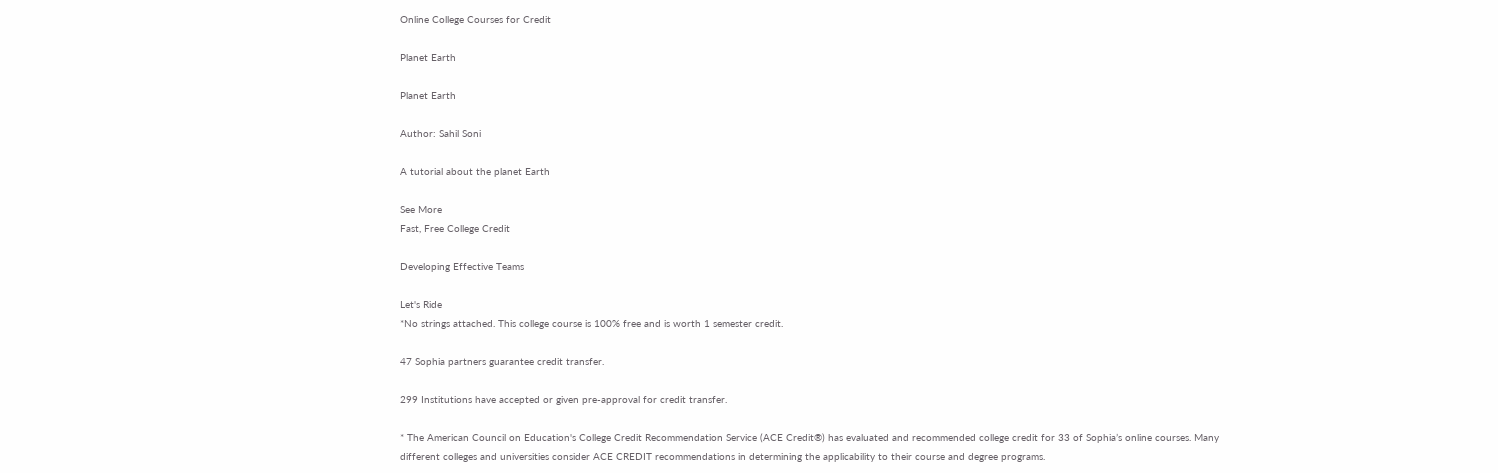Online College Courses for Credit

Planet Earth

Planet Earth

Author: Sahil Soni

A tutorial about the planet Earth

See More
Fast, Free College Credit

Developing Effective Teams

Let's Ride
*No strings attached. This college course is 100% free and is worth 1 semester credit.

47 Sophia partners guarantee credit transfer.

299 Institutions have accepted or given pre-approval for credit transfer.

* The American Council on Education's College Credit Recommendation Service (ACE Credit®) has evaluated and recommended college credit for 33 of Sophia’s online courses. Many different colleges and universities consider ACE CREDIT recommendations in determining the applicability to their course and degree programs.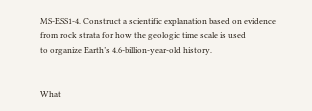MS-ESS1-4. Construct a scientific explanation based on evidence from rock strata for how the geologic time scale is used
to organize Earth’s 4.6-billion-year-old history.


What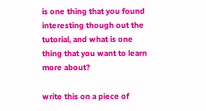is one thing that you found interesting though out the tutorial, and what is one thing that you want to learn more about?

write this on a piece of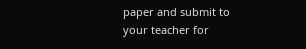paper and submit to your teacher for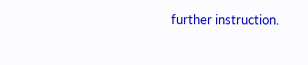further instruction.